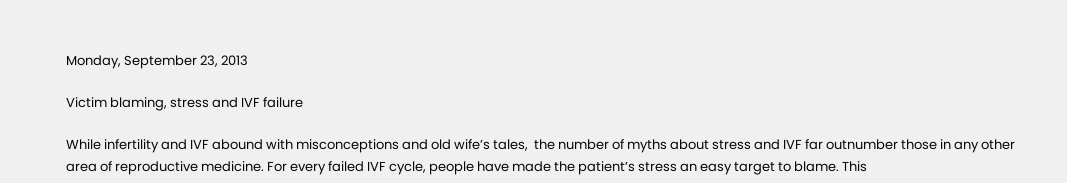Monday, September 23, 2013

Victim blaming, stress and IVF failure

While infertility and IVF abound with misconceptions and old wife’s tales,  the number of myths about stress and IVF far outnumber those in any other area of reproductive medicine. For every failed IVF cycle, people have made the patient’s stress an easy target to blame. This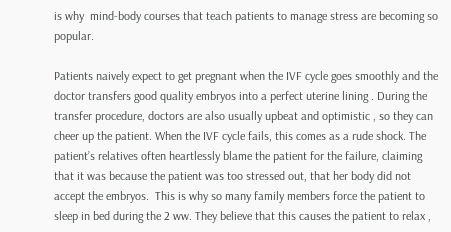is why  mind-body courses that teach patients to manage stress are becoming so popular.

Patients naively expect to get pregnant when the IVF cycle goes smoothly and the doctor transfers good quality embryos into a perfect uterine lining . During the transfer procedure, doctors are also usually upbeat and optimistic , so they can cheer up the patient. When the IVF cycle fails, this comes as a rude shock. The patient’s relatives often heartlessly blame the patient for the failure, claiming that it was because the patient was too stressed out, that her body did not accept the embryos.  This is why so many family members force the patient to sleep in bed during the 2 ww. They believe that this causes the patient to relax ,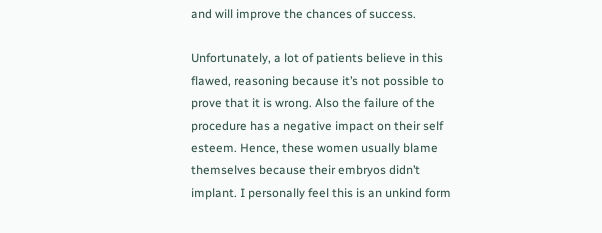and will improve the chances of success.

Unfortunately, a lot of patients believe in this flawed, reasoning because it’s not possible to prove that it is wrong. Also the failure of the procedure has a negative impact on their self esteem. Hence, these women usually blame themselves because their embryos didn’t implant. I personally feel this is an unkind form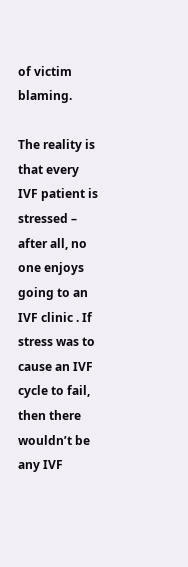of victim blaming.

The reality is that every IVF patient is stressed – after all, no one enjoys going to an IVF clinic . If stress was to cause an IVF cycle to fail, then there wouldn’t be any IVF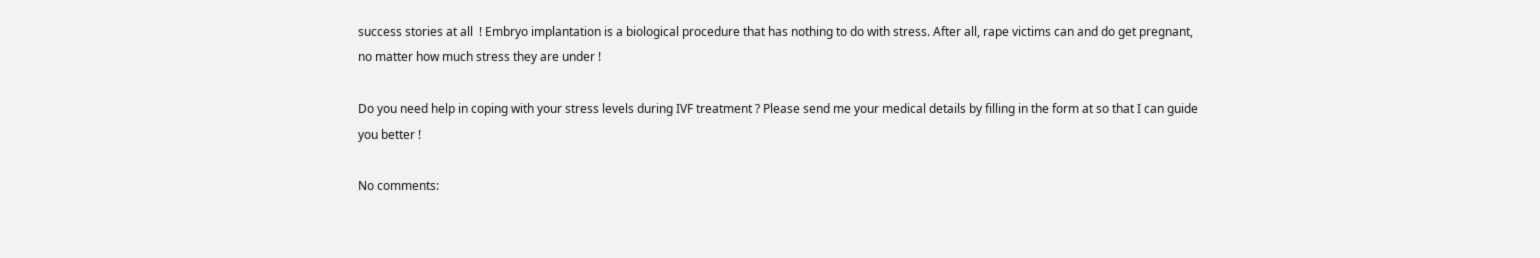success stories at all  ! Embryo implantation is a biological procedure that has nothing to do with stress. After all, rape victims can and do get pregnant, no matter how much stress they are under !

Do you need help in coping with your stress levels during IVF treatment ? Please send me your medical details by filling in the form at so that I can guide you better !

No comments: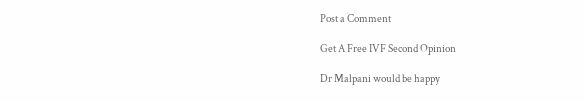Post a Comment

Get A Free IVF Second Opinion

Dr Malpani would be happy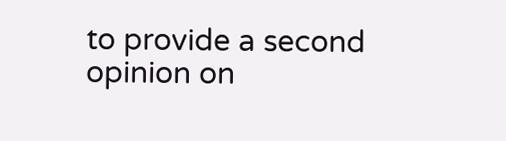to provide a second opinion on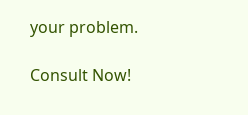your problem.

Consult Now!